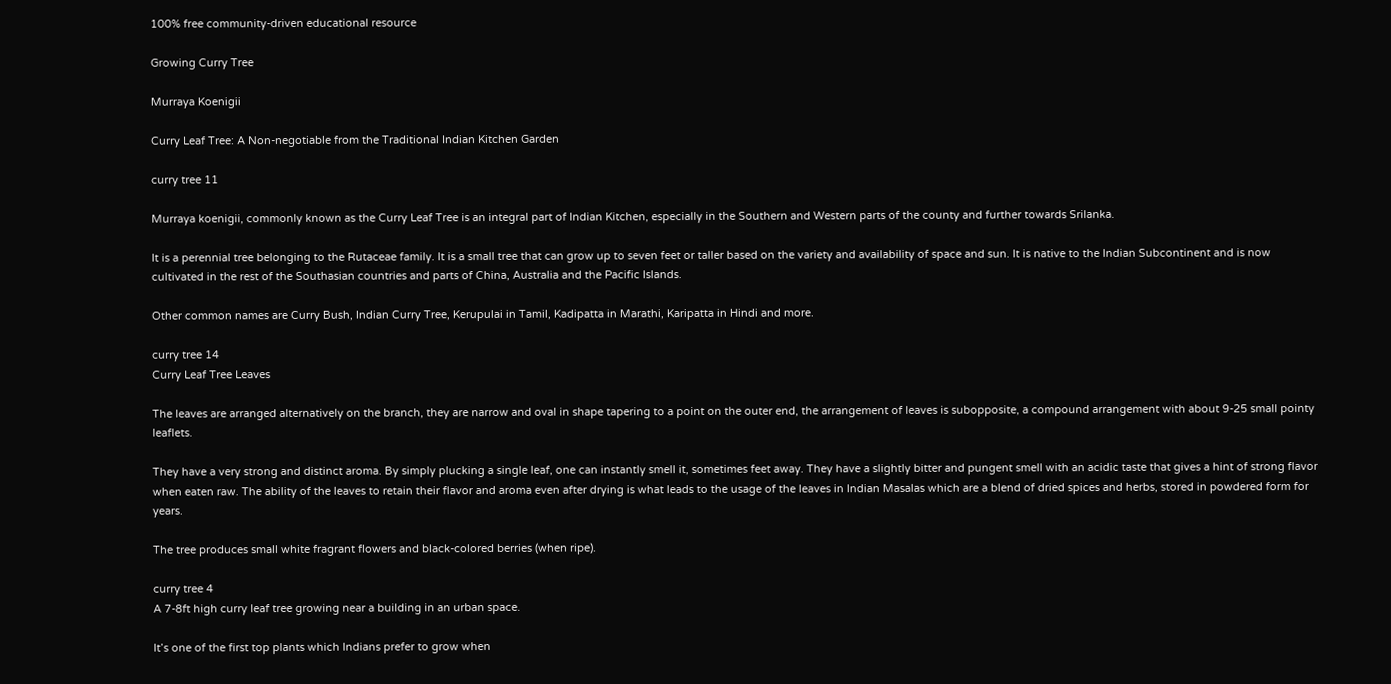100% free community-driven educational resource

Growing Curry Tree

Murraya Koenigii

Curry Leaf Tree: A Non-negotiable from the Traditional Indian Kitchen Garden

curry tree 11

Murraya koenigii, commonly known as the Curry Leaf Tree is an integral part of Indian Kitchen, especially in the Southern and Western parts of the county and further towards Srilanka.

It is a perennial tree belonging to the Rutaceae family. It is a small tree that can grow up to seven feet or taller based on the variety and availability of space and sun. It is native to the Indian Subcontinent and is now cultivated in the rest of the Southasian countries and parts of China, Australia and the Pacific Islands.

Other common names are Curry Bush, Indian Curry Tree, Kerupulai in Tamil, Kadipatta in Marathi, Karipatta in Hindi and more.

curry tree 14
Curry Leaf Tree Leaves

The leaves are arranged alternatively on the branch, they are narrow and oval in shape tapering to a point on the outer end, the arrangement of leaves is subopposite, a compound arrangement with about 9-25 small pointy leaflets.

They have a very strong and distinct aroma. By simply plucking a single leaf, one can instantly smell it, sometimes feet away. They have a slightly bitter and pungent smell with an acidic taste that gives a hint of strong flavor when eaten raw. The ability of the leaves to retain their flavor and aroma even after drying is what leads to the usage of the leaves in Indian Masalas which are a blend of dried spices and herbs, stored in powdered form for years.

The tree produces small white fragrant flowers and black-colored berries (when ripe).

curry tree 4
A 7-8ft high curry leaf tree growing near a building in an urban space.

It’s one of the first top plants which Indians prefer to grow when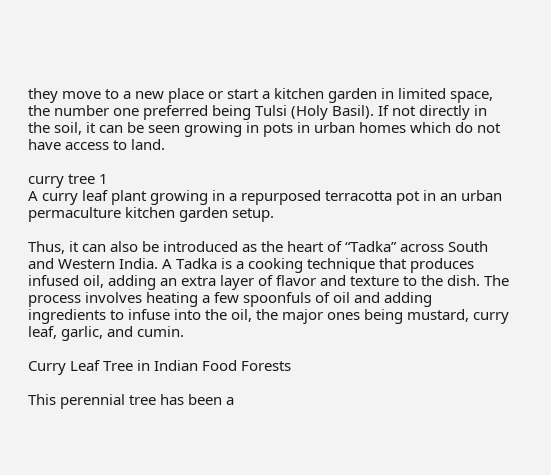they move to a new place or start a kitchen garden in limited space, the number one preferred being Tulsi (Holy Basil). If not directly in the soil, it can be seen growing in pots in urban homes which do not have access to land.

curry tree 1
A curry leaf plant growing in a repurposed terracotta pot in an urban permaculture kitchen garden setup.

Thus, it can also be introduced as the heart of “Tadka” across South and Western India. A Tadka is a cooking technique that produces infused oil, adding an extra layer of flavor and texture to the dish. The process involves heating a few spoonfuls of oil and adding ingredients to infuse into the oil, the major ones being mustard, curry leaf, garlic, and cumin.

Curry Leaf Tree in Indian Food Forests

This perennial tree has been a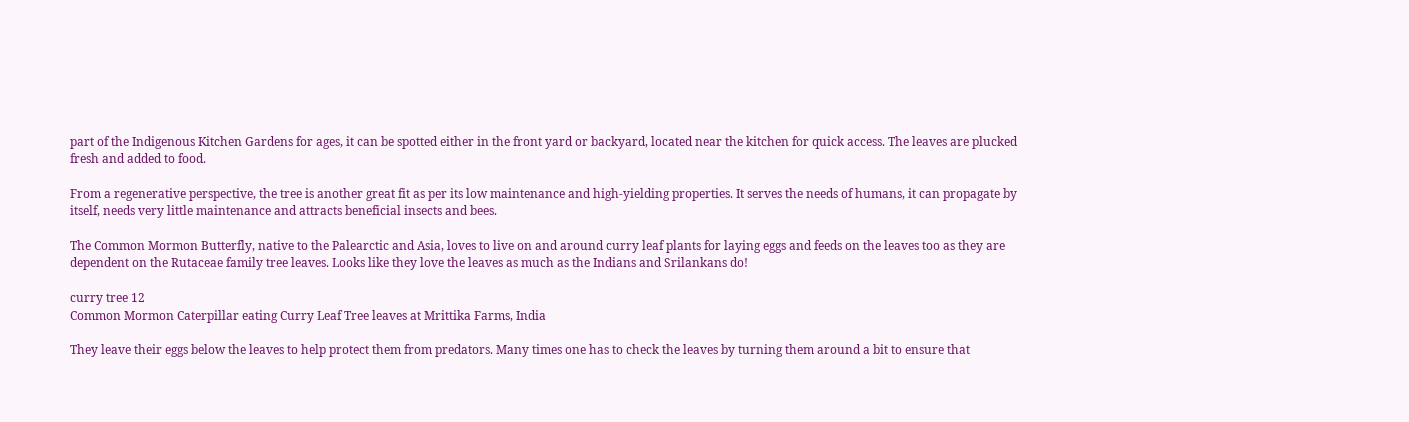part of the Indigenous Kitchen Gardens for ages, it can be spotted either in the front yard or backyard, located near the kitchen for quick access. The leaves are plucked fresh and added to food.

From a regenerative perspective, the tree is another great fit as per its low maintenance and high-yielding properties. It serves the needs of humans, it can propagate by itself, needs very little maintenance and attracts beneficial insects and bees.

The Common Mormon Butterfly, native to the Palearctic and Asia, loves to live on and around curry leaf plants for laying eggs and feeds on the leaves too as they are dependent on the Rutaceae family tree leaves. Looks like they love the leaves as much as the Indians and Srilankans do!

curry tree 12
Common Mormon Caterpillar eating Curry Leaf Tree leaves at Mrittika Farms, India

They leave their eggs below the leaves to help protect them from predators. Many times one has to check the leaves by turning them around a bit to ensure that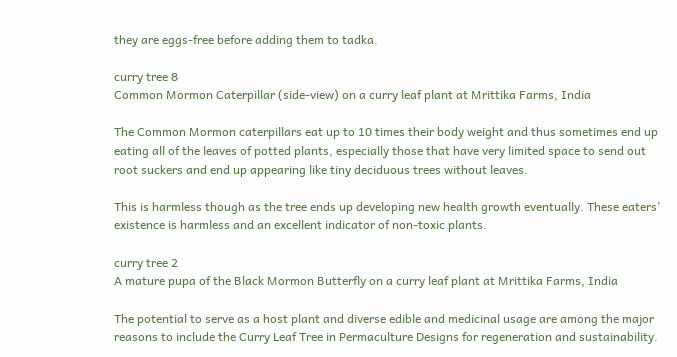they are eggs-free before adding them to tadka.

curry tree 8
Common Mormon Caterpillar (side-view) on a curry leaf plant at Mrittika Farms, India

The Common Mormon caterpillars eat up to 10 times their body weight and thus sometimes end up eating all of the leaves of potted plants, especially those that have very limited space to send out root suckers and end up appearing like tiny deciduous trees without leaves.

This is harmless though as the tree ends up developing new health growth eventually. These eaters’ existence is harmless and an excellent indicator of non-toxic plants.

curry tree 2
A mature pupa of the Black Mormon Butterfly on a curry leaf plant at Mrittika Farms, India

The potential to serve as a host plant and diverse edible and medicinal usage are among the major reasons to include the Curry Leaf Tree in Permaculture Designs for regeneration and sustainability.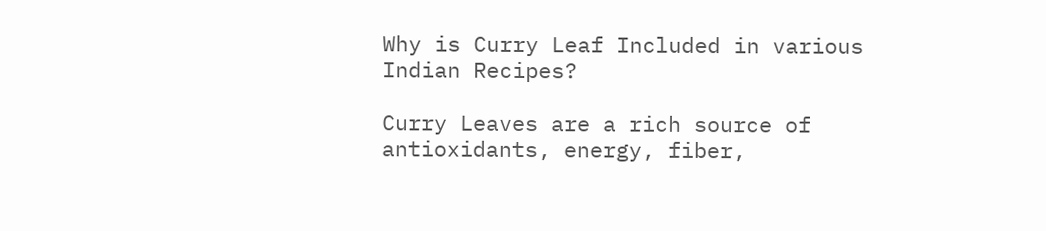Why is Curry Leaf Included in various Indian Recipes?

Curry Leaves are a rich source of antioxidants, energy, fiber,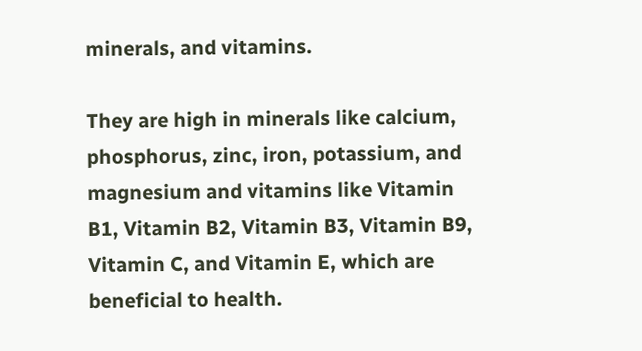minerals, and vitamins.

They are high in minerals like calcium, phosphorus, zinc, iron, potassium, and magnesium and vitamins like Vitamin B1, Vitamin B2, Vitamin B3, Vitamin B9, Vitamin C, and Vitamin E, which are beneficial to health.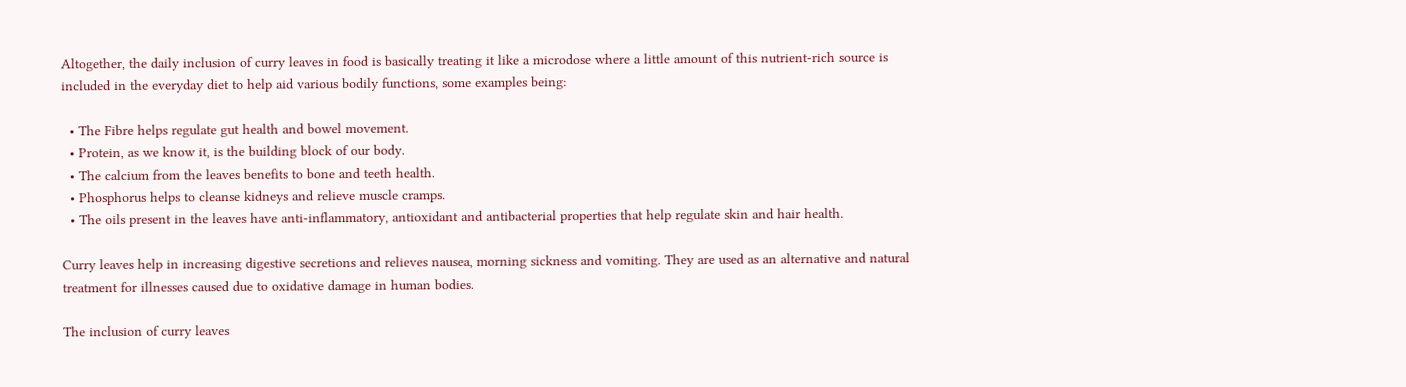Altogether, the daily inclusion of curry leaves in food is basically treating it like a microdose where a little amount of this nutrient-rich source is included in the everyday diet to help aid various bodily functions, some examples being:

  • The Fibre helps regulate gut health and bowel movement.
  • Protein, as we know it, is the building block of our body.
  • The calcium from the leaves benefits to bone and teeth health.
  • Phosphorus helps to cleanse kidneys and relieve muscle cramps.
  • The oils present in the leaves have anti-inflammatory, antioxidant and antibacterial properties that help regulate skin and hair health.

Curry leaves help in increasing digestive secretions and relieves nausea, morning sickness and vomiting. They are used as an alternative and natural treatment for illnesses caused due to oxidative damage in human bodies.

The inclusion of curry leaves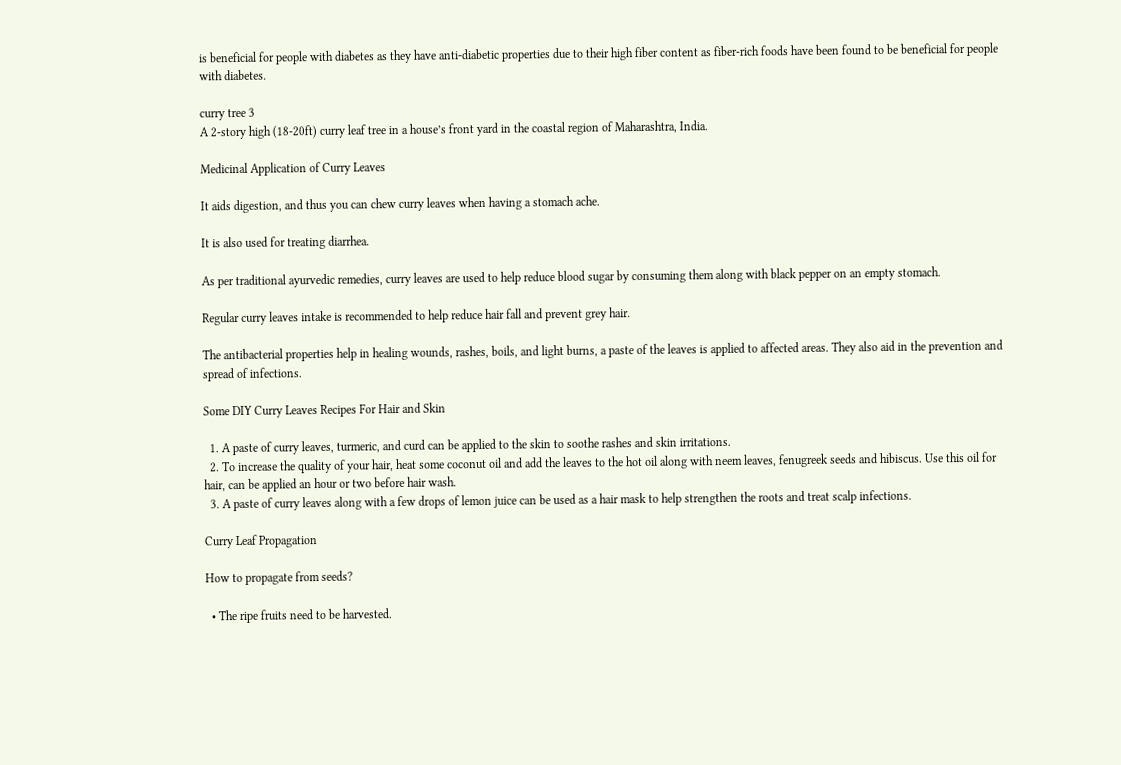is beneficial for people with diabetes as they have anti-diabetic properties due to their high fiber content as fiber-rich foods have been found to be beneficial for people with diabetes.

curry tree 3
A 2-story high (18-20ft) curry leaf tree in a house’s front yard in the coastal region of Maharashtra, India.

Medicinal Application of Curry Leaves

It aids digestion, and thus you can chew curry leaves when having a stomach ache.

It is also used for treating diarrhea.

As per traditional ayurvedic remedies, curry leaves are used to help reduce blood sugar by consuming them along with black pepper on an empty stomach.

Regular curry leaves intake is recommended to help reduce hair fall and prevent grey hair.

The antibacterial properties help in healing wounds, rashes, boils, and light burns, a paste of the leaves is applied to affected areas. They also aid in the prevention and spread of infections.

Some DIY Curry Leaves Recipes For Hair and Skin

  1. A paste of curry leaves, turmeric, and curd can be applied to the skin to soothe rashes and skin irritations.
  2. To increase the quality of your hair, heat some coconut oil and add the leaves to the hot oil along with neem leaves, fenugreek seeds and hibiscus. Use this oil for hair, can be applied an hour or two before hair wash.
  3. A paste of curry leaves along with a few drops of lemon juice can be used as a hair mask to help strengthen the roots and treat scalp infections.

Curry Leaf Propagation

How to propagate from seeds?

  • The ripe fruits need to be harvested.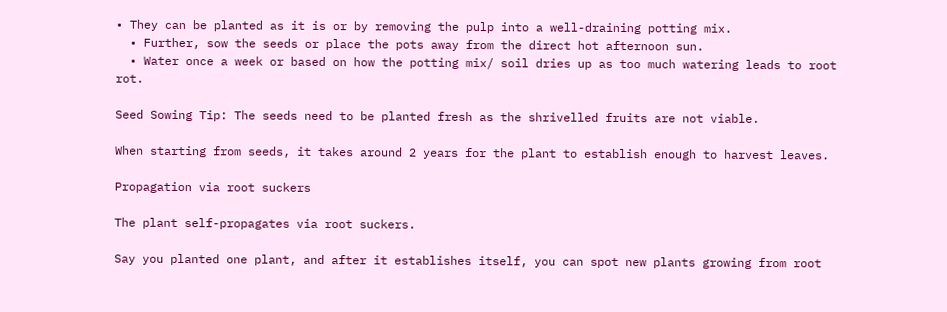• They can be planted as it is or by removing the pulp into a well-draining potting mix.
  • Further, sow the seeds or place the pots away from the direct hot afternoon sun.
  • Water once a week or based on how the potting mix/ soil dries up as too much watering leads to root rot.

Seed Sowing Tip: The seeds need to be planted fresh as the shrivelled fruits are not viable.

When starting from seeds, it takes around 2 years for the plant to establish enough to harvest leaves.

Propagation via root suckers

The plant self-propagates via root suckers.

Say you planted one plant, and after it establishes itself, you can spot new plants growing from root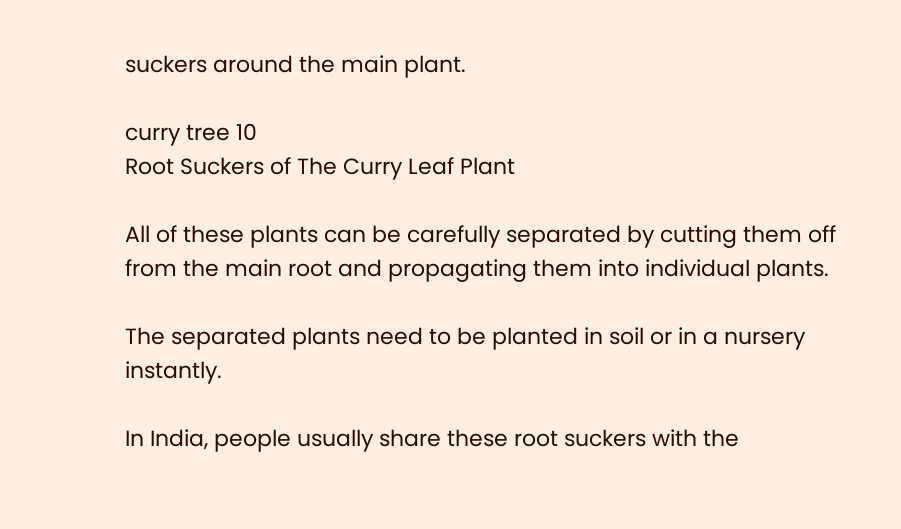suckers around the main plant.

curry tree 10
Root Suckers of The Curry Leaf Plant

All of these plants can be carefully separated by cutting them off from the main root and propagating them into individual plants.

The separated plants need to be planted in soil or in a nursery instantly.

In India, people usually share these root suckers with the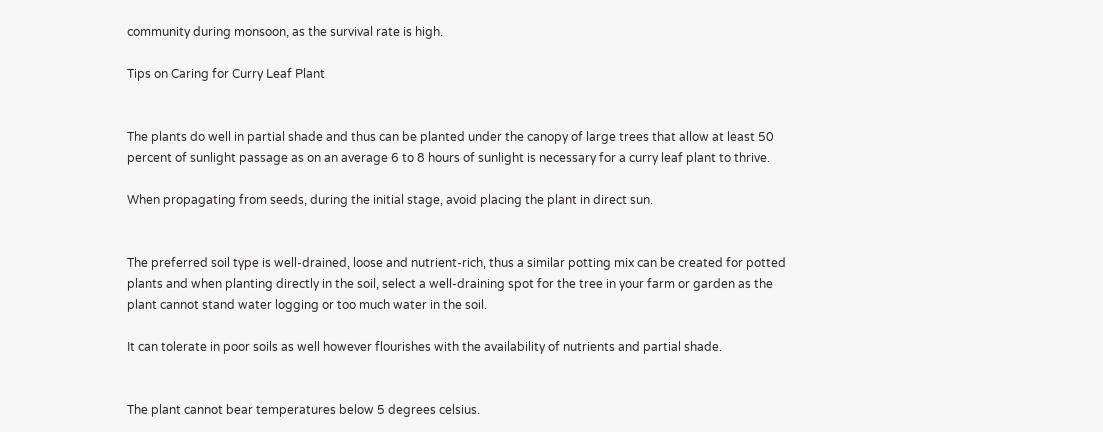community during monsoon, as the survival rate is high.

Tips on Caring for Curry Leaf Plant


The plants do well in partial shade and thus can be planted under the canopy of large trees that allow at least 50 percent of sunlight passage as on an average 6 to 8 hours of sunlight is necessary for a curry leaf plant to thrive.

When propagating from seeds, during the initial stage, avoid placing the plant in direct sun.


The preferred soil type is well-drained, loose and nutrient-rich, thus a similar potting mix can be created for potted plants and when planting directly in the soil, select a well-draining spot for the tree in your farm or garden as the plant cannot stand water logging or too much water in the soil.

It can tolerate in poor soils as well however flourishes with the availability of nutrients and partial shade.


The plant cannot bear temperatures below 5 degrees celsius.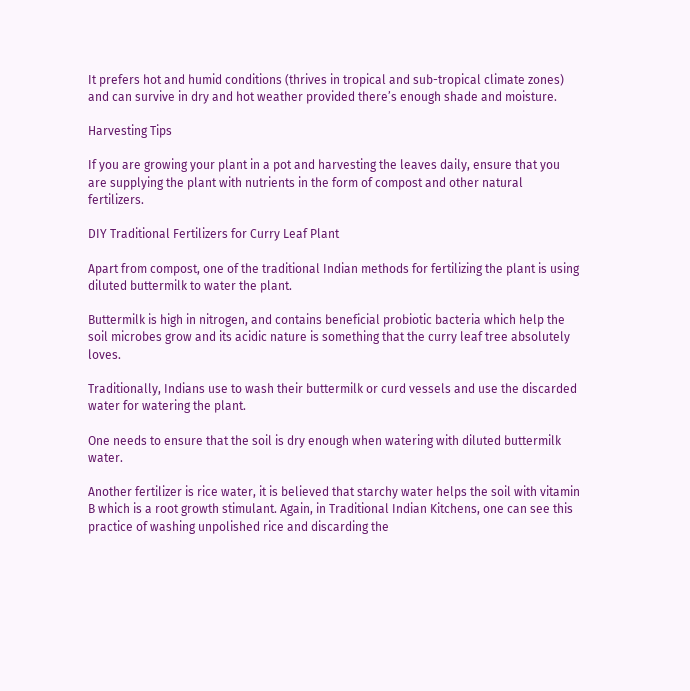It prefers hot and humid conditions (thrives in tropical and sub-tropical climate zones) and can survive in dry and hot weather provided there’s enough shade and moisture.

Harvesting Tips

If you are growing your plant in a pot and harvesting the leaves daily, ensure that you are supplying the plant with nutrients in the form of compost and other natural fertilizers.

DIY Traditional Fertilizers for Curry Leaf Plant

Apart from compost, one of the traditional Indian methods for fertilizing the plant is using diluted buttermilk to water the plant.

Buttermilk is high in nitrogen, and contains beneficial probiotic bacteria which help the soil microbes grow and its acidic nature is something that the curry leaf tree absolutely loves.

Traditionally, Indians use to wash their buttermilk or curd vessels and use the discarded water for watering the plant.

One needs to ensure that the soil is dry enough when watering with diluted buttermilk water.

Another fertilizer is rice water, it is believed that starchy water helps the soil with vitamin B which is a root growth stimulant. Again, in Traditional Indian Kitchens, one can see this practice of washing unpolished rice and discarding the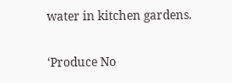water in kitchen gardens.

‘Produce No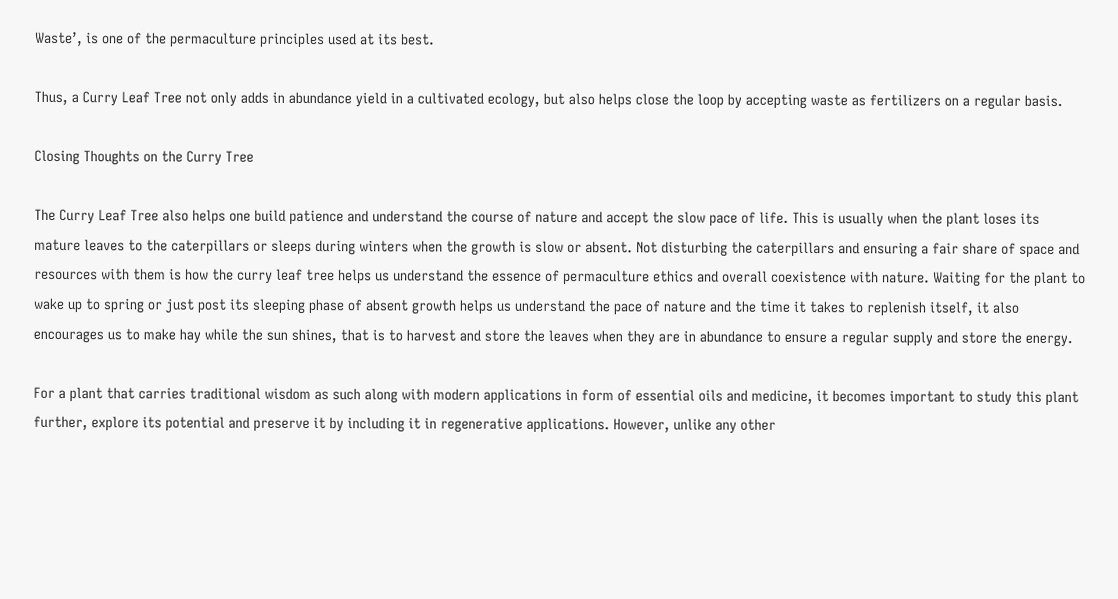Waste’, is one of the permaculture principles used at its best.

Thus, a Curry Leaf Tree not only adds in abundance yield in a cultivated ecology, but also helps close the loop by accepting waste as fertilizers on a regular basis.

Closing Thoughts on the Curry Tree

The Curry Leaf Tree also helps one build patience and understand the course of nature and accept the slow pace of life. This is usually when the plant loses its mature leaves to the caterpillars or sleeps during winters when the growth is slow or absent. Not disturbing the caterpillars and ensuring a fair share of space and resources with them is how the curry leaf tree helps us understand the essence of permaculture ethics and overall coexistence with nature. Waiting for the plant to wake up to spring or just post its sleeping phase of absent growth helps us understand the pace of nature and the time it takes to replenish itself, it also encourages us to make hay while the sun shines, that is to harvest and store the leaves when they are in abundance to ensure a regular supply and store the energy.

For a plant that carries traditional wisdom as such along with modern applications in form of essential oils and medicine, it becomes important to study this plant further, explore its potential and preserve it by including it in regenerative applications. However, unlike any other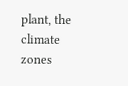plant, the climate zones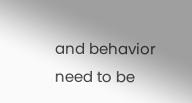and behavior need to be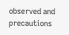observed and precautions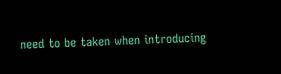need to be taken when introducing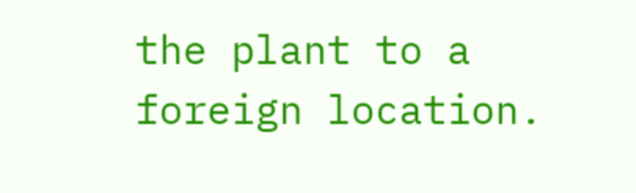the plant to a foreign location.